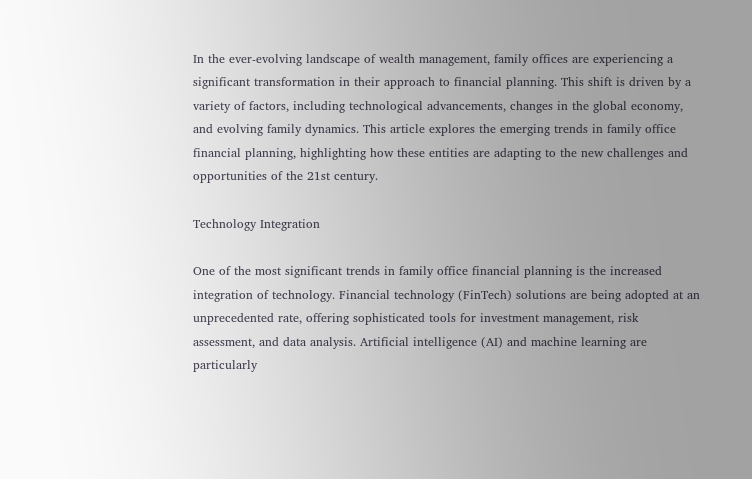In the ever-evolving landscape of wealth management, family offices are experiencing a significant transformation in their approach to financial planning. This shift is driven by a variety of factors, including technological advancements, changes in the global economy, and evolving family dynamics. This article explores the emerging trends in family office financial planning, highlighting how these entities are adapting to the new challenges and opportunities of the 21st century.

Technology Integration

One of the most significant trends in family office financial planning is the increased integration of technology. Financial technology (FinTech) solutions are being adopted at an unprecedented rate, offering sophisticated tools for investment management, risk assessment, and data analysis. Artificial intelligence (AI) and machine learning are particularly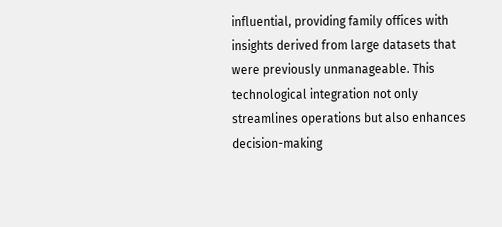influential, providing family offices with insights derived from large datasets that were previously unmanageable. This technological integration not only streamlines operations but also enhances decision-making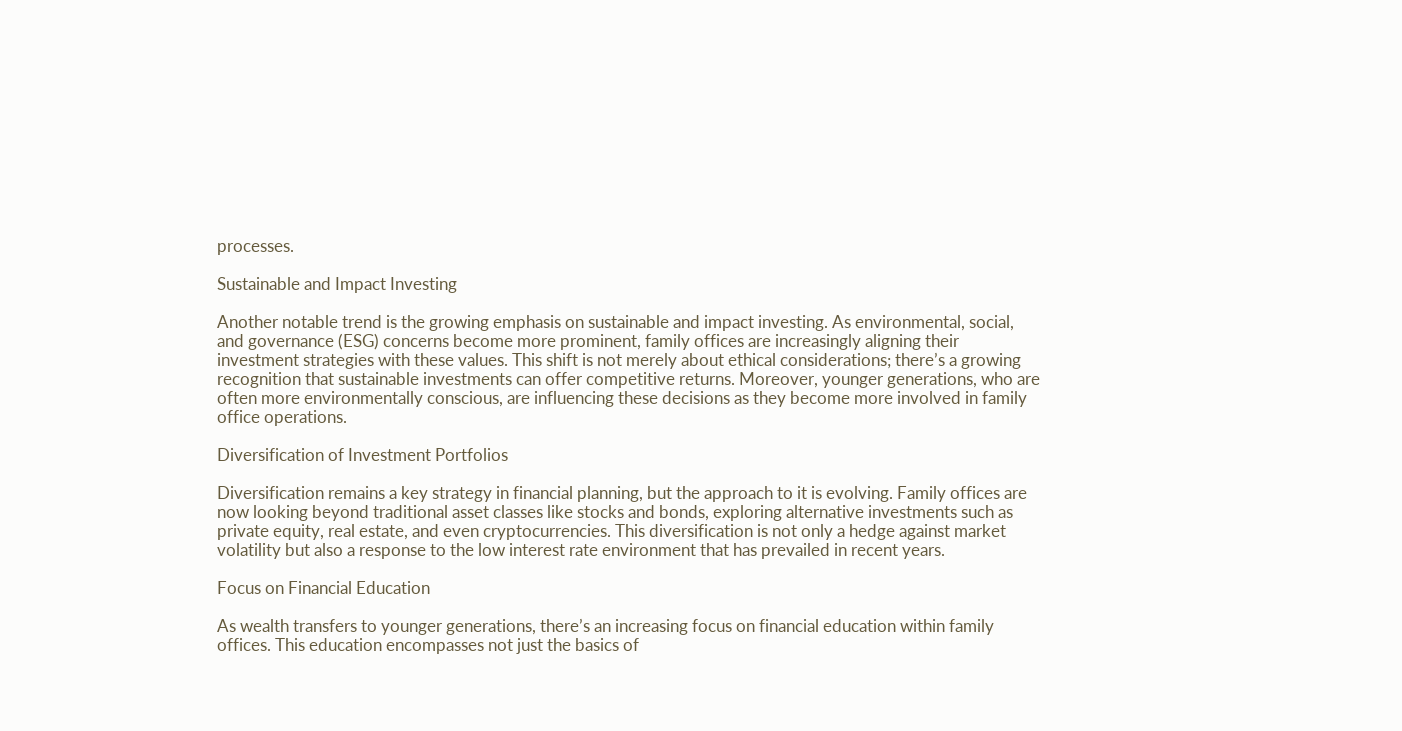processes.

Sustainable and Impact Investing

Another notable trend is the growing emphasis on sustainable and impact investing. As environmental, social, and governance (ESG) concerns become more prominent, family offices are increasingly aligning their investment strategies with these values. This shift is not merely about ethical considerations; there’s a growing recognition that sustainable investments can offer competitive returns. Moreover, younger generations, who are often more environmentally conscious, are influencing these decisions as they become more involved in family office operations.

Diversification of Investment Portfolios

Diversification remains a key strategy in financial planning, but the approach to it is evolving. Family offices are now looking beyond traditional asset classes like stocks and bonds, exploring alternative investments such as private equity, real estate, and even cryptocurrencies. This diversification is not only a hedge against market volatility but also a response to the low interest rate environment that has prevailed in recent years.

Focus on Financial Education

As wealth transfers to younger generations, there’s an increasing focus on financial education within family offices. This education encompasses not just the basics of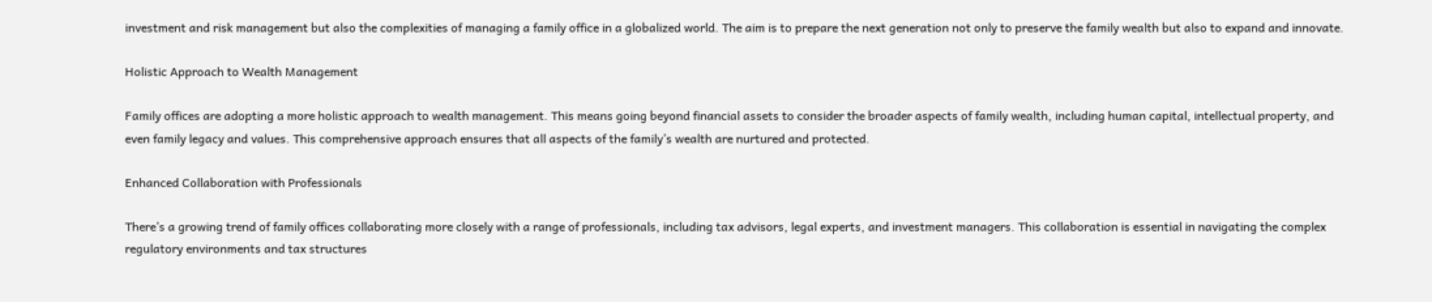investment and risk management but also the complexities of managing a family office in a globalized world. The aim is to prepare the next generation not only to preserve the family wealth but also to expand and innovate.

Holistic Approach to Wealth Management

Family offices are adopting a more holistic approach to wealth management. This means going beyond financial assets to consider the broader aspects of family wealth, including human capital, intellectual property, and even family legacy and values. This comprehensive approach ensures that all aspects of the family’s wealth are nurtured and protected.

Enhanced Collaboration with Professionals

There’s a growing trend of family offices collaborating more closely with a range of professionals, including tax advisors, legal experts, and investment managers. This collaboration is essential in navigating the complex regulatory environments and tax structures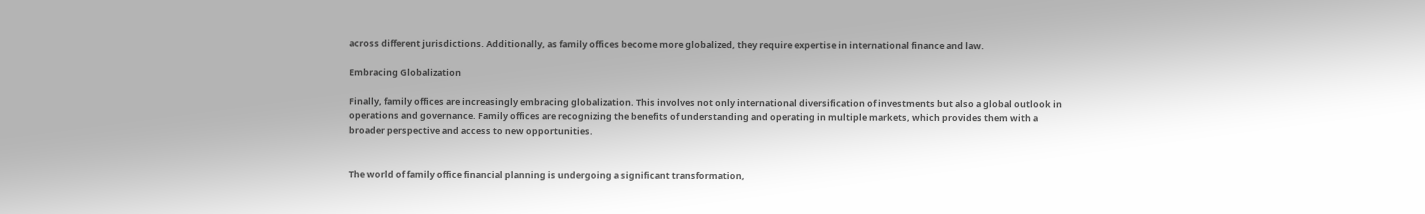across different jurisdictions. Additionally, as family offices become more globalized, they require expertise in international finance and law.

Embracing Globalization

Finally, family offices are increasingly embracing globalization. This involves not only international diversification of investments but also a global outlook in operations and governance. Family offices are recognizing the benefits of understanding and operating in multiple markets, which provides them with a broader perspective and access to new opportunities.


The world of family office financial planning is undergoing a significant transformation,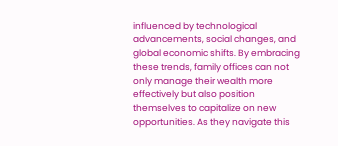influenced by technological advancements, social changes, and global economic shifts. By embracing these trends, family offices can not only manage their wealth more effectively but also position themselves to capitalize on new opportunities. As they navigate this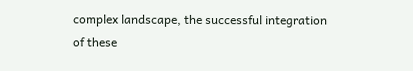complex landscape, the successful integration of these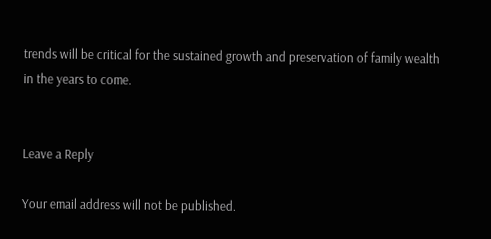trends will be critical for the sustained growth and preservation of family wealth in the years to come.


Leave a Reply

Your email address will not be published.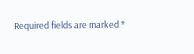Required fields are marked *